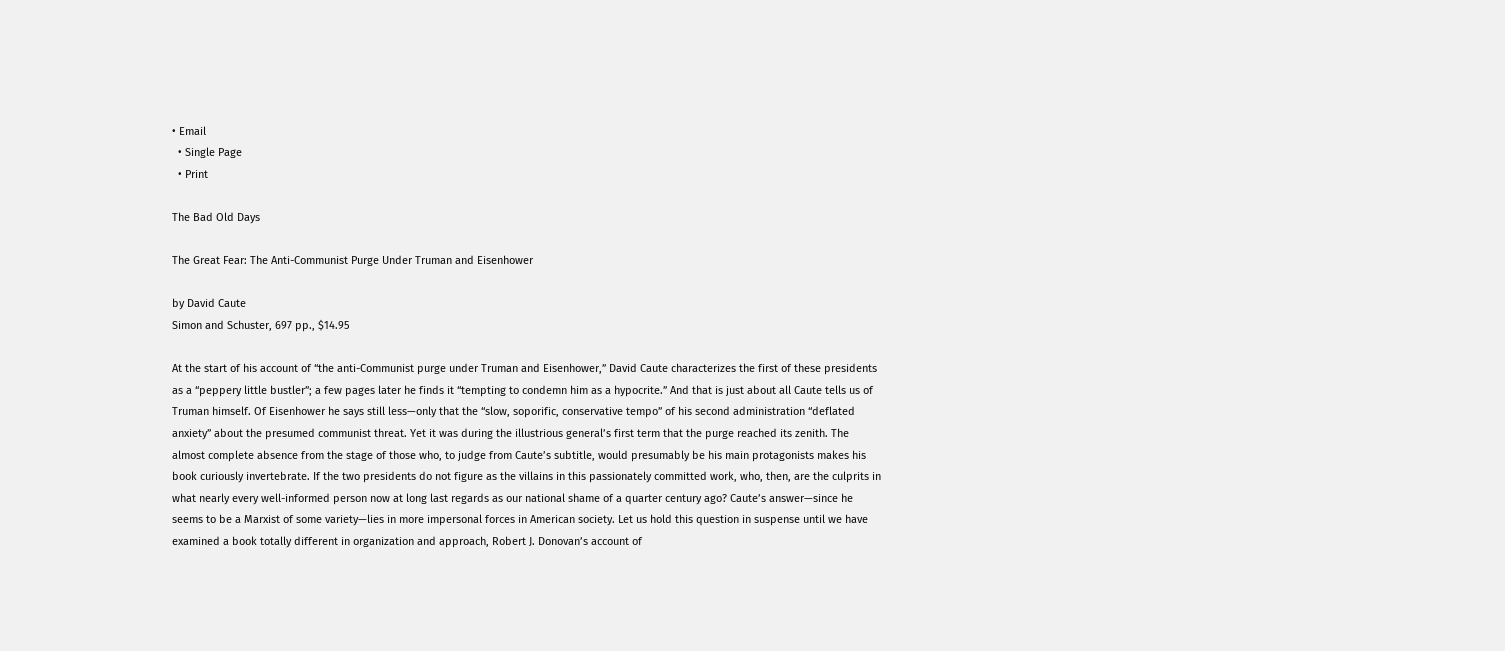• Email
  • Single Page
  • Print

The Bad Old Days

The Great Fear: The Anti-Communist Purge Under Truman and Eisenhower

by David Caute
Simon and Schuster, 697 pp., $14.95

At the start of his account of “the anti-Communist purge under Truman and Eisenhower,” David Caute characterizes the first of these presidents as a “peppery little bustler”; a few pages later he finds it “tempting to condemn him as a hypocrite.” And that is just about all Caute tells us of Truman himself. Of Eisenhower he says still less—only that the “slow, soporific, conservative tempo” of his second administration “deflated anxiety” about the presumed communist threat. Yet it was during the illustrious general’s first term that the purge reached its zenith. The almost complete absence from the stage of those who, to judge from Caute’s subtitle, would presumably be his main protagonists makes his book curiously invertebrate. If the two presidents do not figure as the villains in this passionately committed work, who, then, are the culprits in what nearly every well-informed person now at long last regards as our national shame of a quarter century ago? Caute’s answer—since he seems to be a Marxist of some variety—lies in more impersonal forces in American society. Let us hold this question in suspense until we have examined a book totally different in organization and approach, Robert J. Donovan’s account of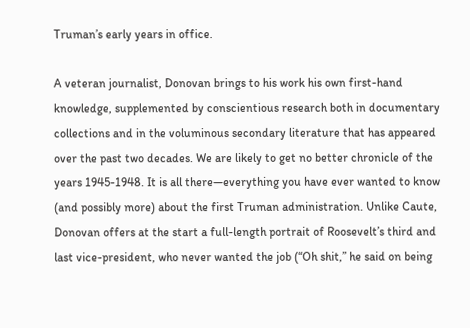Truman’s early years in office.

A veteran journalist, Donovan brings to his work his own first-hand knowledge, supplemented by conscientious research both in documentary collections and in the voluminous secondary literature that has appeared over the past two decades. We are likely to get no better chronicle of the years 1945-1948. It is all there—everything you have ever wanted to know (and possibly more) about the first Truman administration. Unlike Caute, Donovan offers at the start a full-length portrait of Roosevelt’s third and last vice-president, who never wanted the job (“Oh shit,” he said on being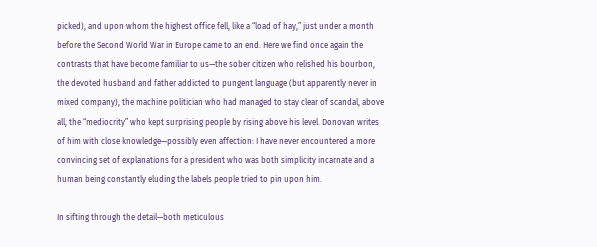picked), and upon whom the highest office fell, like a “load of hay,” just under a month before the Second World War in Europe came to an end. Here we find once again the contrasts that have become familiar to us—the sober citizen who relished his bourbon, the devoted husband and father addicted to pungent language (but apparently never in mixed company), the machine politician who had managed to stay clear of scandal, above all, the “mediocrity” who kept surprising people by rising above his level. Donovan writes of him with close knowledge—possibly even affection: I have never encountered a more convincing set of explanations for a president who was both simplicity incarnate and a human being constantly eluding the labels people tried to pin upon him.

In sifting through the detail—both meticulous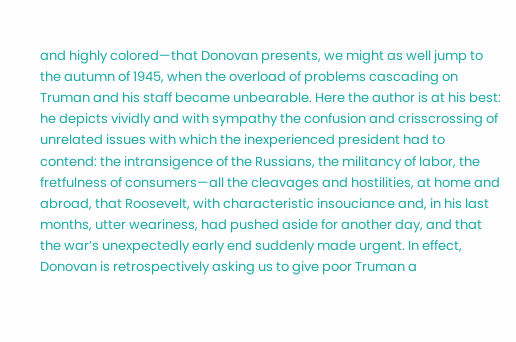and highly colored—that Donovan presents, we might as well jump to the autumn of 1945, when the overload of problems cascading on Truman and his staff became unbearable. Here the author is at his best: he depicts vividly and with sympathy the confusion and crisscrossing of unrelated issues with which the inexperienced president had to contend: the intransigence of the Russians, the militancy of labor, the fretfulness of consumers—all the cleavages and hostilities, at home and abroad, that Roosevelt, with characteristic insouciance and, in his last months, utter weariness, had pushed aside for another day, and that the war’s unexpectedly early end suddenly made urgent. In effect, Donovan is retrospectively asking us to give poor Truman a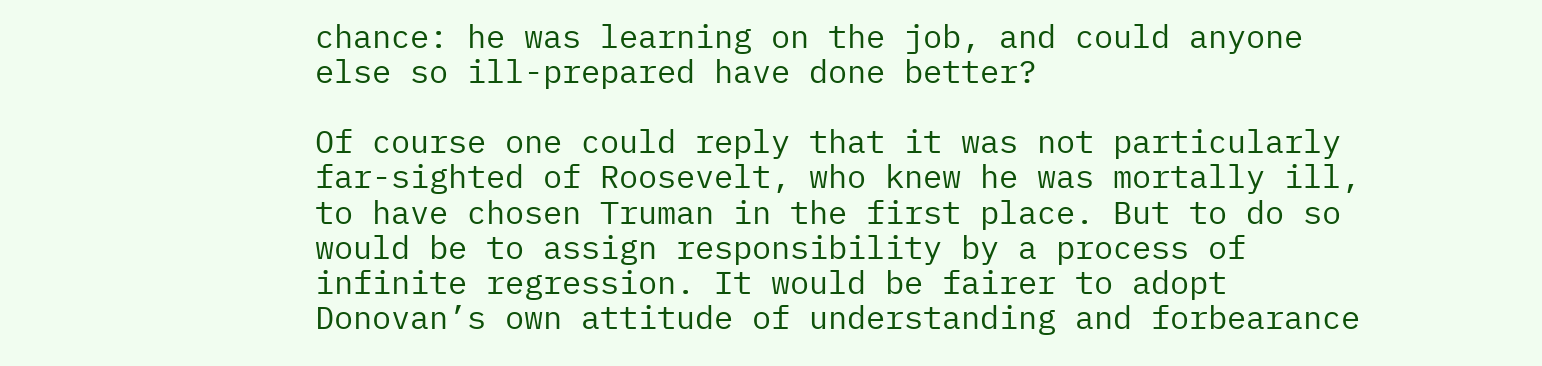chance: he was learning on the job, and could anyone else so ill-prepared have done better?

Of course one could reply that it was not particularly far-sighted of Roosevelt, who knew he was mortally ill, to have chosen Truman in the first place. But to do so would be to assign responsibility by a process of infinite regression. It would be fairer to adopt Donovan’s own attitude of understanding and forbearance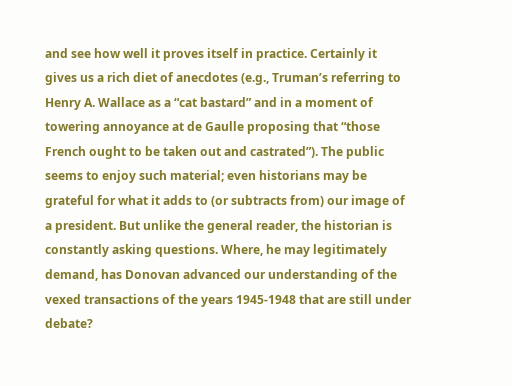and see how well it proves itself in practice. Certainly it gives us a rich diet of anecdotes (e.g., Truman’s referring to Henry A. Wallace as a “cat bastard” and in a moment of towering annoyance at de Gaulle proposing that “those French ought to be taken out and castrated”). The public seems to enjoy such material; even historians may be grateful for what it adds to (or subtracts from) our image of a president. But unlike the general reader, the historian is constantly asking questions. Where, he may legitimately demand, has Donovan advanced our understanding of the vexed transactions of the years 1945-1948 that are still under debate?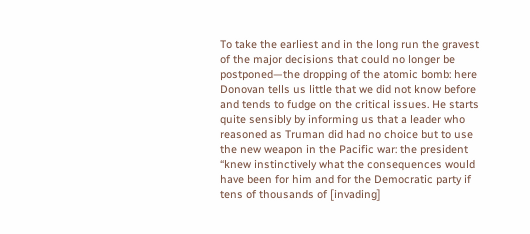To take the earliest and in the long run the gravest of the major decisions that could no longer be postponed—the dropping of the atomic bomb: here Donovan tells us little that we did not know before and tends to fudge on the critical issues. He starts quite sensibly by informing us that a leader who reasoned as Truman did had no choice but to use the new weapon in the Pacific war: the president “knew instinctively what the consequences would have been for him and for the Democratic party if tens of thousands of [invading]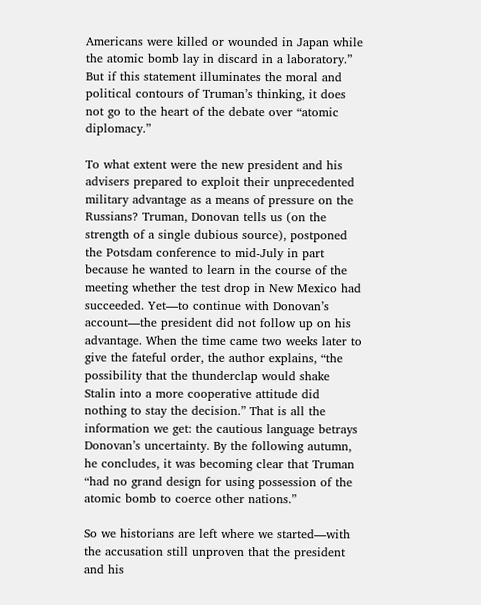Americans were killed or wounded in Japan while the atomic bomb lay in discard in a laboratory.” But if this statement illuminates the moral and political contours of Truman’s thinking, it does not go to the heart of the debate over “atomic diplomacy.”

To what extent were the new president and his advisers prepared to exploit their unprecedented military advantage as a means of pressure on the Russians? Truman, Donovan tells us (on the strength of a single dubious source), postponed the Potsdam conference to mid-July in part because he wanted to learn in the course of the meeting whether the test drop in New Mexico had succeeded. Yet—to continue with Donovan’s account—the president did not follow up on his advantage. When the time came two weeks later to give the fateful order, the author explains, “the possibility that the thunderclap would shake Stalin into a more cooperative attitude did nothing to stay the decision.” That is all the information we get: the cautious language betrays Donovan’s uncertainty. By the following autumn, he concludes, it was becoming clear that Truman “had no grand design for using possession of the atomic bomb to coerce other nations.”

So we historians are left where we started—with the accusation still unproven that the president and his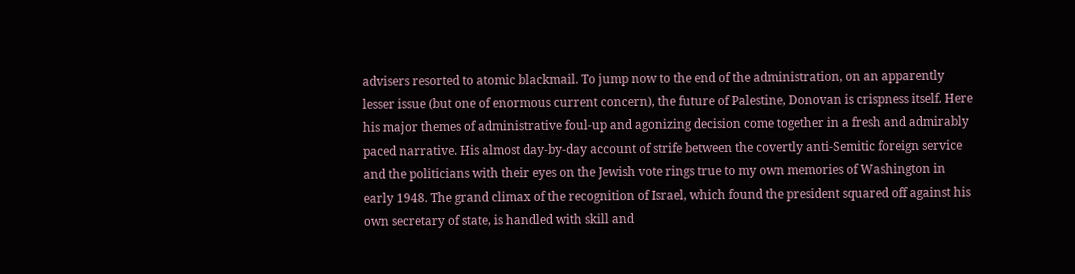advisers resorted to atomic blackmail. To jump now to the end of the administration, on an apparently lesser issue (but one of enormous current concern), the future of Palestine, Donovan is crispness itself. Here his major themes of administrative foul-up and agonizing decision come together in a fresh and admirably paced narrative. His almost day-by-day account of strife between the covertly anti-Semitic foreign service and the politicians with their eyes on the Jewish vote rings true to my own memories of Washington in early 1948. The grand climax of the recognition of Israel, which found the president squared off against his own secretary of state, is handled with skill and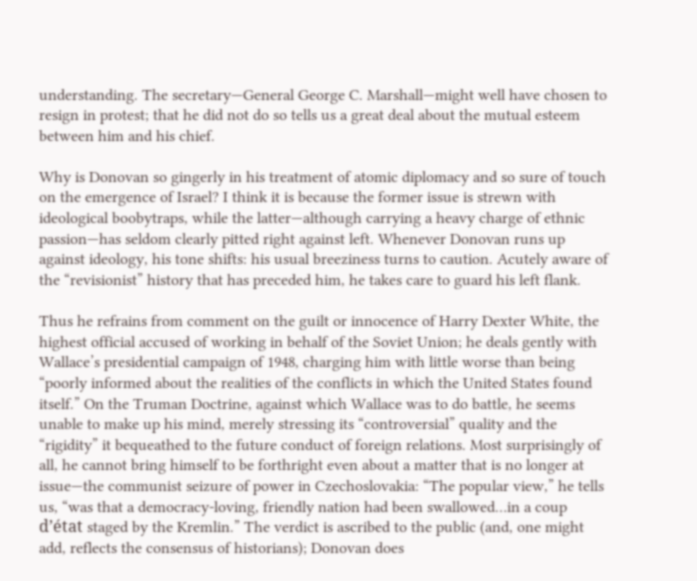understanding. The secretary—General George C. Marshall—might well have chosen to resign in protest; that he did not do so tells us a great deal about the mutual esteem between him and his chief.

Why is Donovan so gingerly in his treatment of atomic diplomacy and so sure of touch on the emergence of Israel? I think it is because the former issue is strewn with ideological boobytraps, while the latter—although carrying a heavy charge of ethnic passion—has seldom clearly pitted right against left. Whenever Donovan runs up against ideology, his tone shifts: his usual breeziness turns to caution. Acutely aware of the “revisionist” history that has preceded him, he takes care to guard his left flank.

Thus he refrains from comment on the guilt or innocence of Harry Dexter White, the highest official accused of working in behalf of the Soviet Union; he deals gently with Wallace’s presidential campaign of 1948, charging him with little worse than being “poorly informed about the realities of the conflicts in which the United States found itself.” On the Truman Doctrine, against which Wallace was to do battle, he seems unable to make up his mind, merely stressing its “controversial” quality and the “rigidity” it bequeathed to the future conduct of foreign relations. Most surprisingly of all, he cannot bring himself to be forthright even about a matter that is no longer at issue—the communist seizure of power in Czechoslovakia: “The popular view,” he tells us, “was that a democracy-loving, friendly nation had been swallowed…in a coup d’état staged by the Kremlin.” The verdict is ascribed to the public (and, one might add, reflects the consensus of historians); Donovan does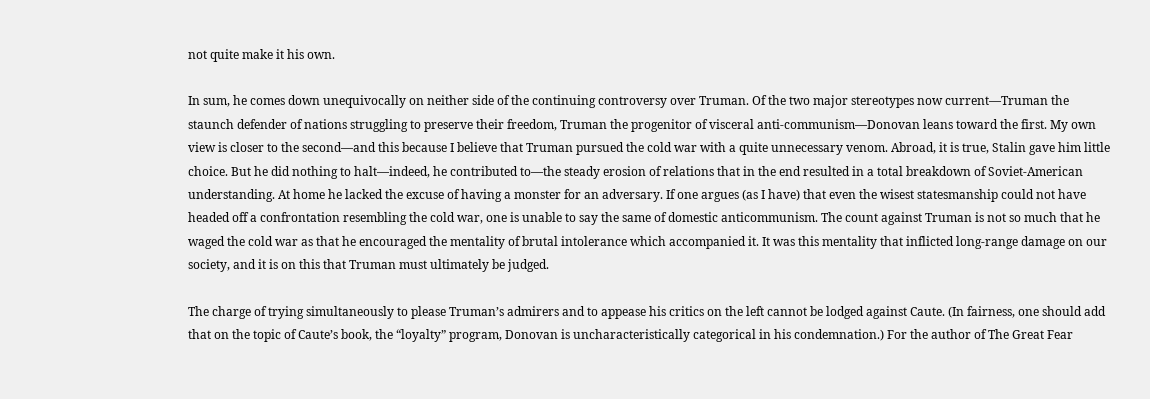not quite make it his own.

In sum, he comes down unequivocally on neither side of the continuing controversy over Truman. Of the two major stereotypes now current—Truman the staunch defender of nations struggling to preserve their freedom, Truman the progenitor of visceral anti-communism—Donovan leans toward the first. My own view is closer to the second—and this because I believe that Truman pursued the cold war with a quite unnecessary venom. Abroad, it is true, Stalin gave him little choice. But he did nothing to halt—indeed, he contributed to—the steady erosion of relations that in the end resulted in a total breakdown of Soviet-American understanding. At home he lacked the excuse of having a monster for an adversary. If one argues (as I have) that even the wisest statesmanship could not have headed off a confrontation resembling the cold war, one is unable to say the same of domestic anticommunism. The count against Truman is not so much that he waged the cold war as that he encouraged the mentality of brutal intolerance which accompanied it. It was this mentality that inflicted long-range damage on our society, and it is on this that Truman must ultimately be judged.

The charge of trying simultaneously to please Truman’s admirers and to appease his critics on the left cannot be lodged against Caute. (In fairness, one should add that on the topic of Caute’s book, the “loyalty” program, Donovan is uncharacteristically categorical in his condemnation.) For the author of The Great Fear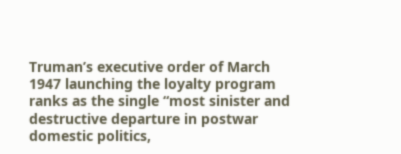Truman’s executive order of March 1947 launching the loyalty program ranks as the single “most sinister and destructive departure in postwar domestic politics,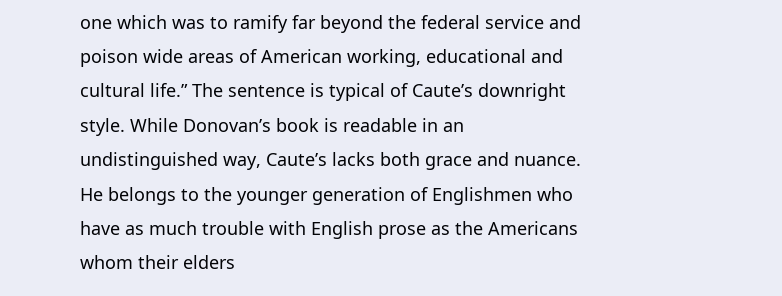one which was to ramify far beyond the federal service and poison wide areas of American working, educational and cultural life.” The sentence is typical of Caute’s downright style. While Donovan’s book is readable in an undistinguished way, Caute’s lacks both grace and nuance. He belongs to the younger generation of Englishmen who have as much trouble with English prose as the Americans whom their elders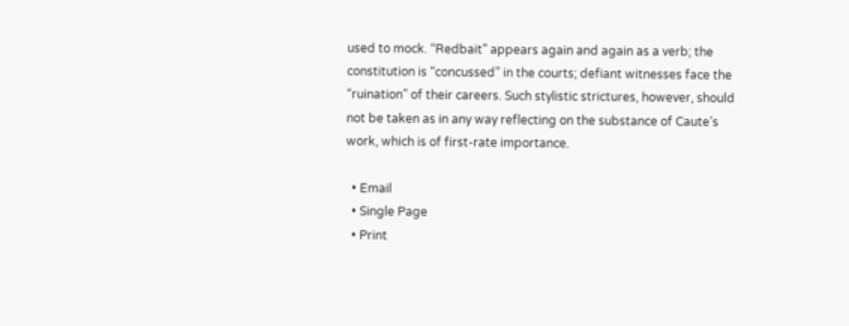used to mock. “Redbait” appears again and again as a verb; the constitution is “concussed” in the courts; defiant witnesses face the “ruination” of their careers. Such stylistic strictures, however, should not be taken as in any way reflecting on the substance of Caute’s work, which is of first-rate importance.

  • Email
  • Single Page
  • Print